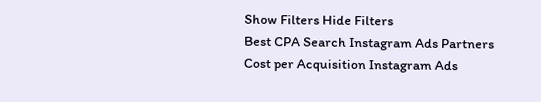Show Filters Hide Filters
Best CPA Search Instagram Ads Partners
Cost per Acquisition Instagram Ads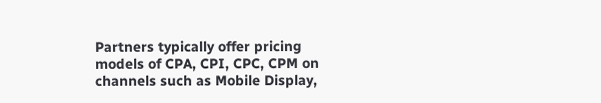Partners typically offer pricing models of CPA, CPI, CPC, CPM on channels such as Mobile Display,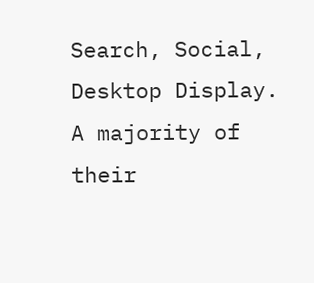Search, Social, Desktop Display. A majority of their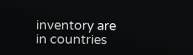inventory are in countries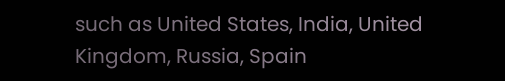such as United States, India, United Kingdom, Russia, Spain